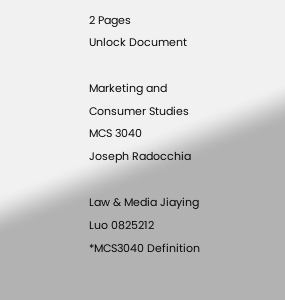2 Pages
Unlock Document

Marketing and Consumer Studies
MCS 3040
Joseph Radocchia

Law & Media Jiaying Luo 0825212 *MCS3040 Definition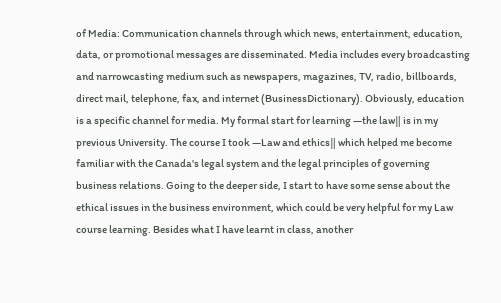of Media: Communication channels through which news, entertainment, education, data, or promotional messages are disseminated. Media includes every broadcasting and narrowcasting medium such as newspapers, magazines, TV, radio, billboards, direct mail, telephone, fax, and internet (BusinessDictionary). Obviously, education is a specific channel for media. My formal start for learning ―the law‖ is in my previous University. The course I took ―Law and ethics‖ which helped me become familiar with the Canada's legal system and the legal principles of governing business relations. Going to the deeper side, I start to have some sense about the ethical issues in the business environment, which could be very helpful for my Law course learning. Besides what I have learnt in class, another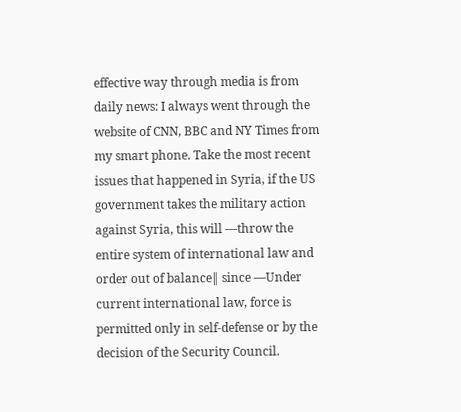effective way through media is from daily news: I always went through the website of CNN, BBC and NY Times from my smart phone. Take the most recent issues that happened in Syria, if the US government takes the military action against Syria, this will ―throw the entire system of international law and order out of balance‖ since ―Under current international law, force is permitted only in self-defense or by the decision of the Security Council.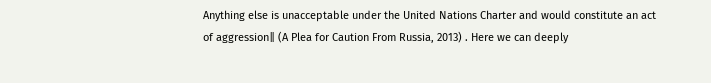Anything else is unacceptable under the United Nations Charter and would constitute an act of aggression‖ (A Plea for Caution From Russia, 2013) . Here we can deeply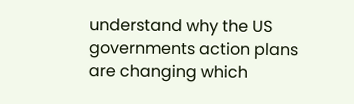understand why the US governments action plans are changing which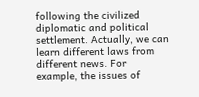following the civilized diplomatic and political settlement. Actually, we can learn different laws from different news. For example, the issues of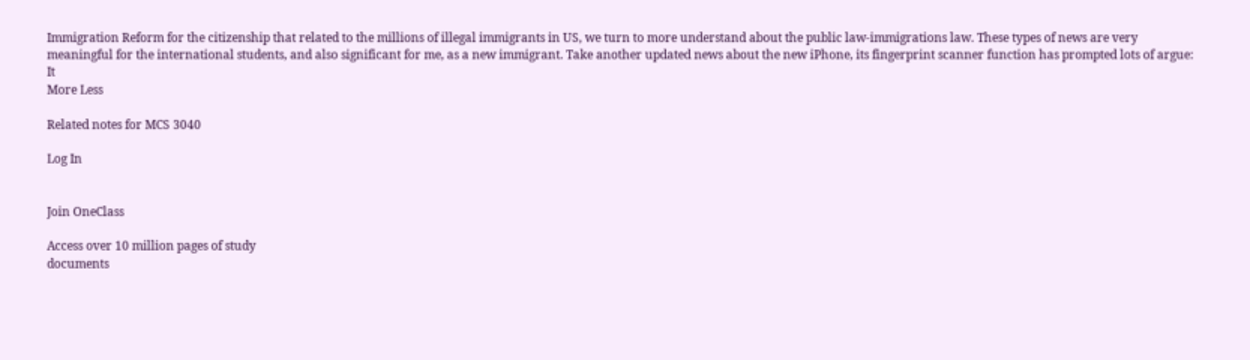Immigration Reform for the citizenship that related to the millions of illegal immigrants in US, we turn to more understand about the public law-immigrations law. These types of news are very meaningful for the international students, and also significant for me, as a new immigrant. Take another updated news about the new iPhone, its fingerprint scanner function has prompted lots of argue: It
More Less

Related notes for MCS 3040

Log In


Join OneClass

Access over 10 million pages of study
documents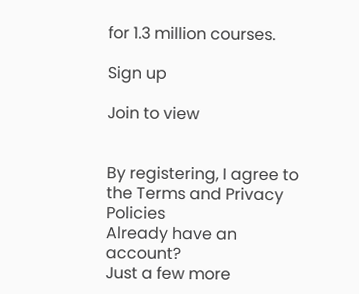for 1.3 million courses.

Sign up

Join to view


By registering, I agree to the Terms and Privacy Policies
Already have an account?
Just a few more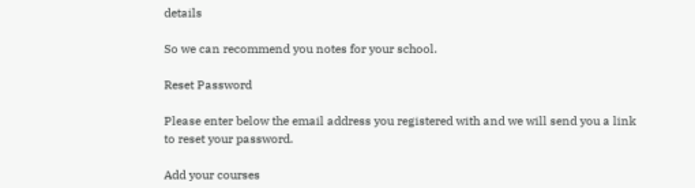details

So we can recommend you notes for your school.

Reset Password

Please enter below the email address you registered with and we will send you a link to reset your password.

Add your courses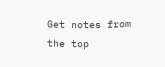Get notes from the top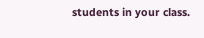students in your class.